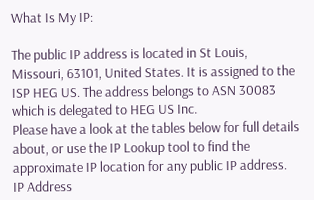What Is My IP:

The public IP address is located in St Louis, Missouri, 63101, United States. It is assigned to the ISP HEG US. The address belongs to ASN 30083 which is delegated to HEG US Inc.
Please have a look at the tables below for full details about, or use the IP Lookup tool to find the approximate IP location for any public IP address. IP Address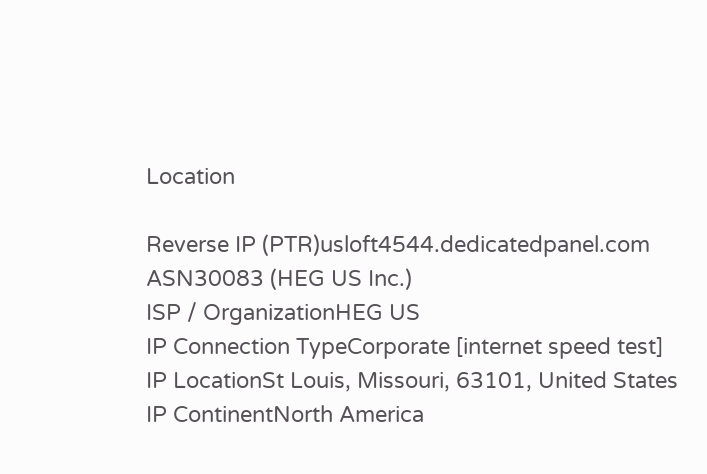Location

Reverse IP (PTR)usloft4544.dedicatedpanel.com
ASN30083 (HEG US Inc.)
ISP / OrganizationHEG US
IP Connection TypeCorporate [internet speed test]
IP LocationSt Louis, Missouri, 63101, United States
IP ContinentNorth America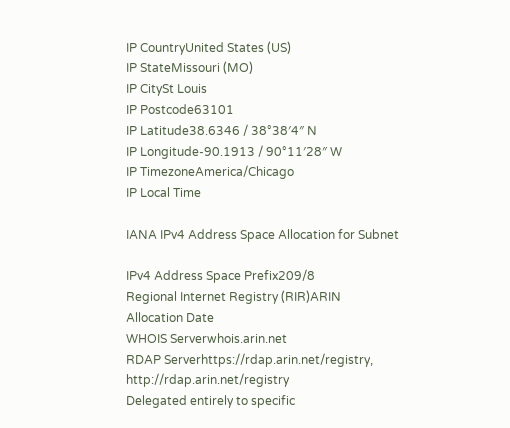IP CountryUnited States (US)
IP StateMissouri (MO)
IP CitySt Louis
IP Postcode63101
IP Latitude38.6346 / 38°38′4″ N
IP Longitude-90.1913 / 90°11′28″ W
IP TimezoneAmerica/Chicago
IP Local Time

IANA IPv4 Address Space Allocation for Subnet

IPv4 Address Space Prefix209/8
Regional Internet Registry (RIR)ARIN
Allocation Date
WHOIS Serverwhois.arin.net
RDAP Serverhttps://rdap.arin.net/registry, http://rdap.arin.net/registry
Delegated entirely to specific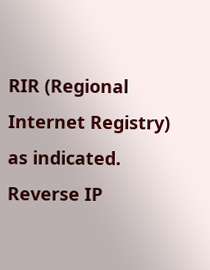RIR (Regional Internet Registry) as indicated. Reverse IP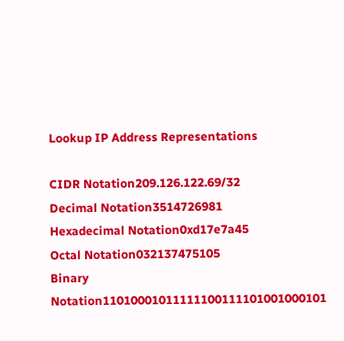Lookup IP Address Representations

CIDR Notation209.126.122.69/32
Decimal Notation3514726981
Hexadecimal Notation0xd17e7a45
Octal Notation032137475105
Binary Notation11010001011111100111101001000101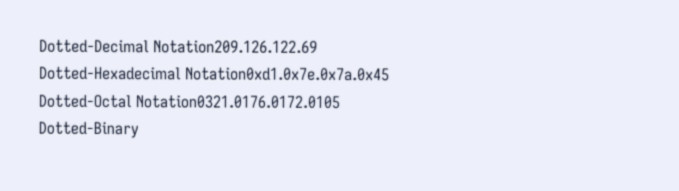Dotted-Decimal Notation209.126.122.69
Dotted-Hexadecimal Notation0xd1.0x7e.0x7a.0x45
Dotted-Octal Notation0321.0176.0172.0105
Dotted-Binary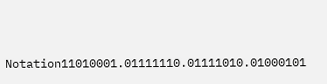Notation11010001.01111110.01111010.01000101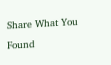Share What You Found